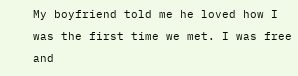My boyfriend told me he loved how I was the first time we met. I was free and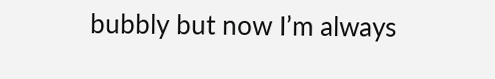bubbly but now I’m always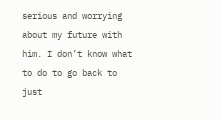serious and worrying about my future with him. I don’t know what to do to go back to just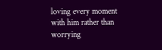loving every moment with him rather than worrying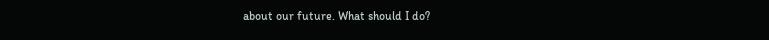about our future. What should I do?